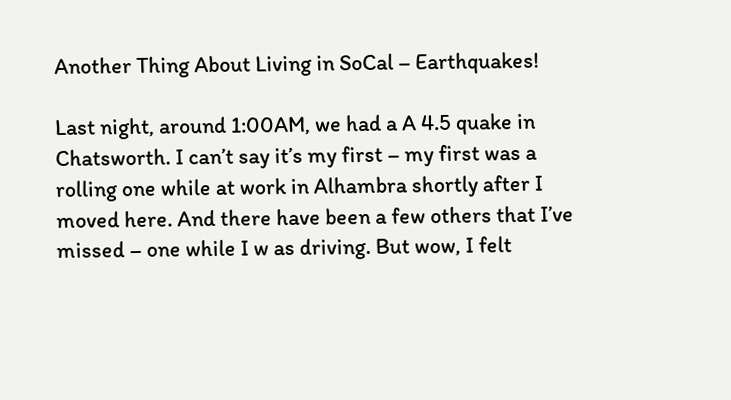Another Thing About Living in SoCal – Earthquakes!

Last night, around 1:00AM, we had a A 4.5 quake in Chatsworth. I can’t say it’s my first – my first was a rolling one while at work in Alhambra shortly after I moved here. And there have been a few others that I’ve missed – one while I w as driving. But wow, I felt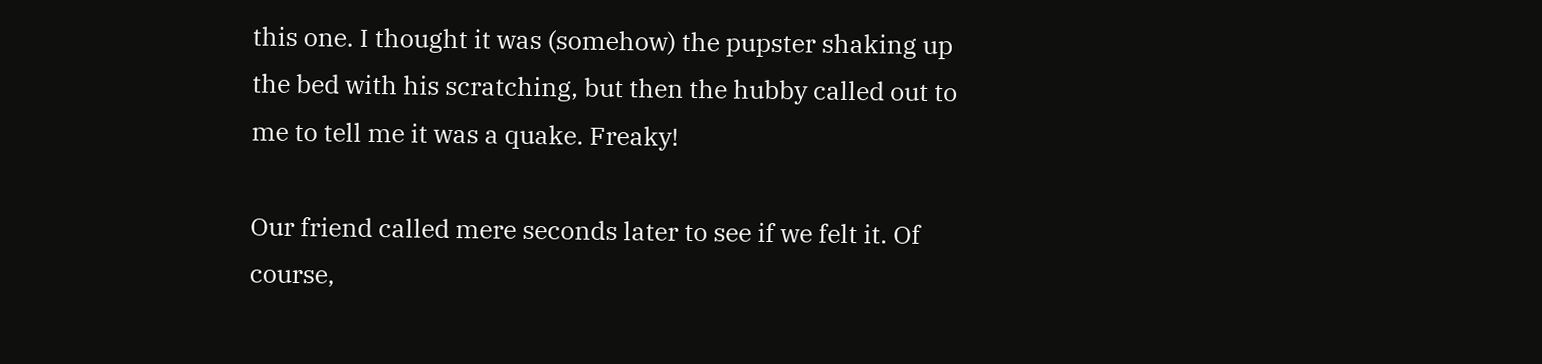this one. I thought it was (somehow) the pupster shaking up the bed with his scratching, but then the hubby called out to me to tell me it was a quake. Freaky!

Our friend called mere seconds later to see if we felt it. Of course,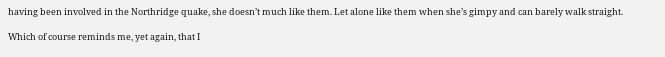having been involved in the Northridge quake, she doesn’t much like them. Let alone like them when she’s gimpy and can barely walk straight.

Which of course reminds me, yet again, that I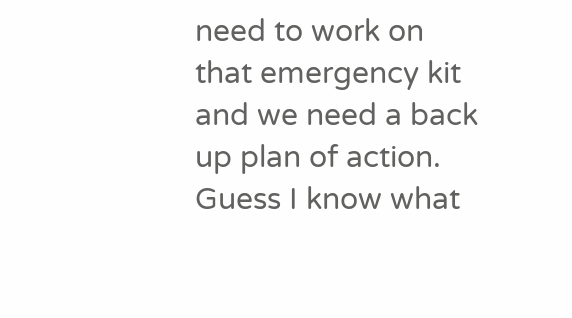need to work on that emergency kit and we need a back up plan of action. Guess I know what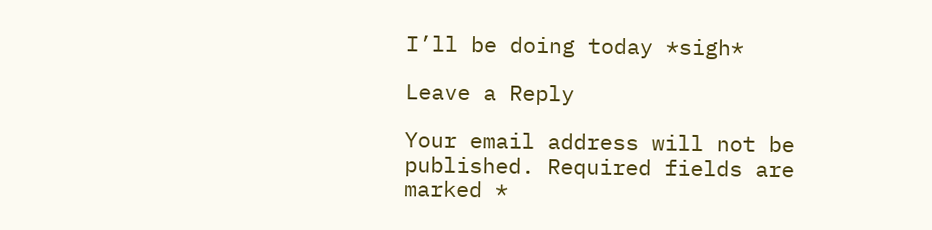I’ll be doing today *sigh*

Leave a Reply

Your email address will not be published. Required fields are marked *